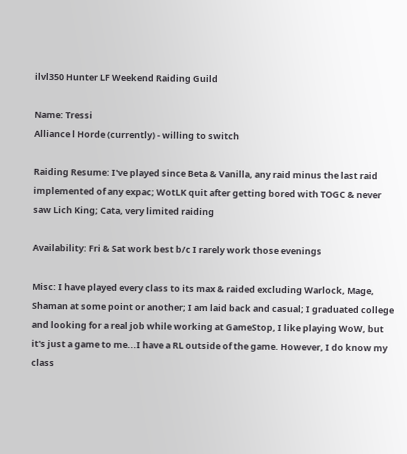ilvl350 Hunter LF Weekend Raiding Guild

Name: Tressi
Alliance l Horde (currently) - willing to switch

Raiding Resume: I've played since Beta & Vanilla, any raid minus the last raid implemented of any expac; WotLK quit after getting bored with TOGC & never saw Lich King; Cata, very limited raiding

Availability: Fri & Sat work best b/c I rarely work those evenings

Misc: I have played every class to its max & raided excluding Warlock, Mage, Shaman at some point or another; I am laid back and casual; I graduated college and looking for a real job while working at GameStop, I like playing WoW, but it's just a game to me...I have a RL outside of the game. However, I do know my class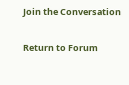Join the Conversation

Return to Forum